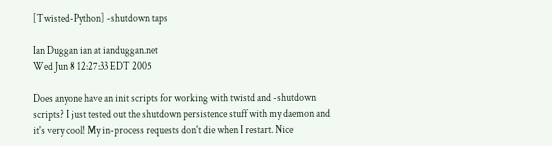[Twisted-Python] -shutdown taps

Ian Duggan ian at ianduggan.net
Wed Jun 8 12:27:33 EDT 2005

Does anyone have an init scripts for working with twistd and -shutdown
scripts? I just tested out the shutdown persistence stuff with my daemon and
it's very cool! My in-process requests don't die when I restart. Nice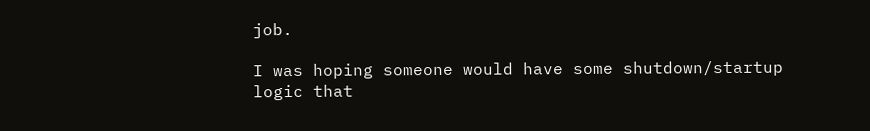job.

I was hoping someone would have some shutdown/startup logic that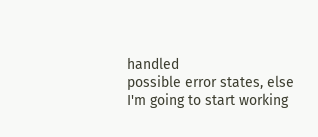handled
possible error states, else I'm going to start working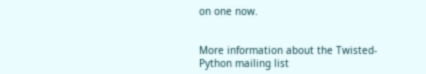on one now.


More information about the Twisted-Python mailing list